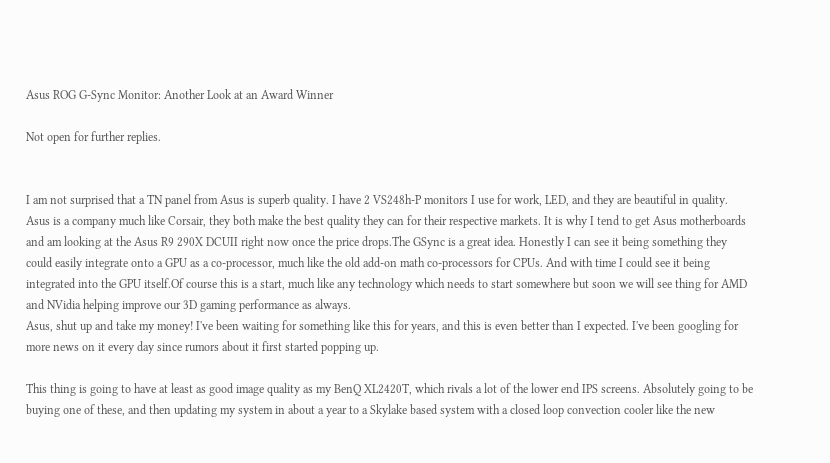Asus ROG G-Sync Monitor: Another Look at an Award Winner

Not open for further replies.


I am not surprised that a TN panel from Asus is superb quality. I have 2 VS248h-P monitors I use for work, LED, and they are beautiful in quality. Asus is a company much like Corsair, they both make the best quality they can for their respective markets. It is why I tend to get Asus motherboards and am looking at the Asus R9 290X DCUII right now once the price drops.The GSync is a great idea. Honestly I can see it being something they could easily integrate onto a GPU as a co-processor, much like the old add-on math co-processors for CPUs. And with time I could see it being integrated into the GPU itself.Of course this is a start, much like any technology which needs to start somewhere but soon we will see thing for AMD and NVidia helping improve our 3D gaming performance as always.
Asus, shut up and take my money! I've been waiting for something like this for years, and this is even better than I expected. I've been googling for more news on it every day since rumors about it first started popping up.

This thing is going to have at least as good image quality as my BenQ XL2420T, which rivals a lot of the lower end IPS screens. Absolutely going to be buying one of these, and then updating my system in about a year to a Skylake based system with a closed loop convection cooler like the new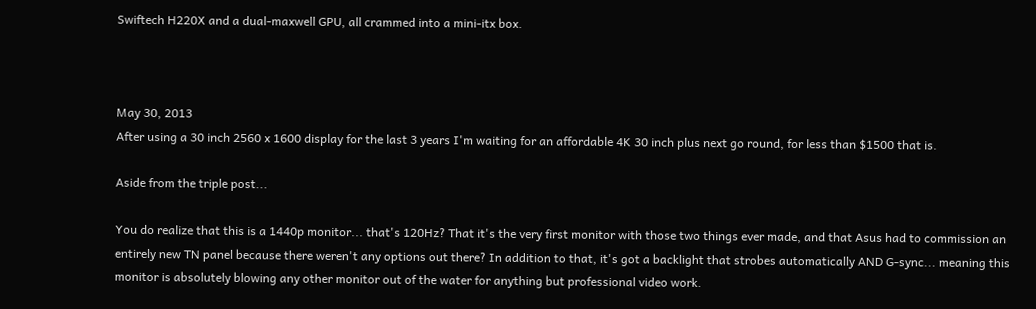Swiftech H220X and a dual-maxwell GPU, all crammed into a mini-itx box.



May 30, 2013
After using a 30 inch 2560 x 1600 display for the last 3 years I'm waiting for an affordable 4K 30 inch plus next go round, for less than $1500 that is.

Aside from the triple post...

You do realize that this is a 1440p monitor... that's 120Hz? That it's the very first monitor with those two things ever made, and that Asus had to commission an entirely new TN panel because there weren't any options out there? In addition to that, it's got a backlight that strobes automatically AND G-sync... meaning this monitor is absolutely blowing any other monitor out of the water for anything but professional video work.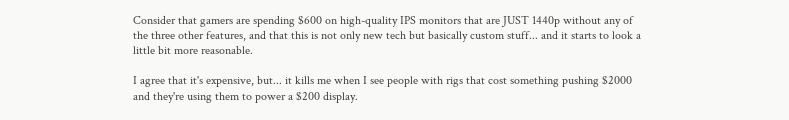Consider that gamers are spending $600 on high-quality IPS monitors that are JUST 1440p without any of the three other features, and that this is not only new tech but basically custom stuff... and it starts to look a little bit more reasonable.

I agree that it's expensive, but... it kills me when I see people with rigs that cost something pushing $2000 and they're using them to power a $200 display.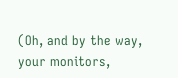(Oh, and by the way, your monitors,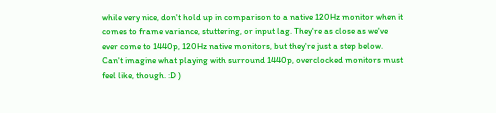while very nice, don't hold up in comparison to a native 120Hz monitor when it comes to frame variance, stuttering, or input lag. They're as close as we've ever come to 1440p, 120Hz native monitors, but they're just a step below. Can't imagine what playing with surround 1440p, overclocked monitors must feel like, though. :D )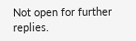Not open for further replies.